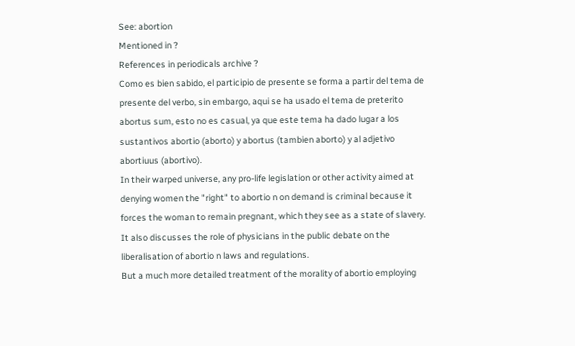See: abortion
Mentioned in ?
References in periodicals archive ?
Como es bien sabido, el participio de presente se forma a partir del tema de presente del verbo, sin embargo, aqui se ha usado el tema de preterito abortus sum, esto no es casual, ya que este tema ha dado lugar a los sustantivos abortio (aborto) y abortus (tambien aborto) y al adjetivo abortiuus (abortivo).
In their warped universe, any pro-life legislation or other activity aimed at denying women the "right" to abortio n on demand is criminal because it forces the woman to remain pregnant, which they see as a state of slavery.
It also discusses the role of physicians in the public debate on the liberalisation of abortio n laws and regulations.
But a much more detailed treatment of the morality of abortio employing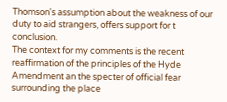Thomson's assumption about the weakness of our duty to aid strangers, offers support for t conclusion.
The context for my comments is the recent reaffirmation of the principles of the Hyde Amendment an the specter of official fear surrounding the place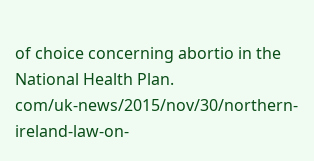of choice concerning abortio in the National Health Plan.
com/uk-news/2015/nov/30/northern-ireland-law-on-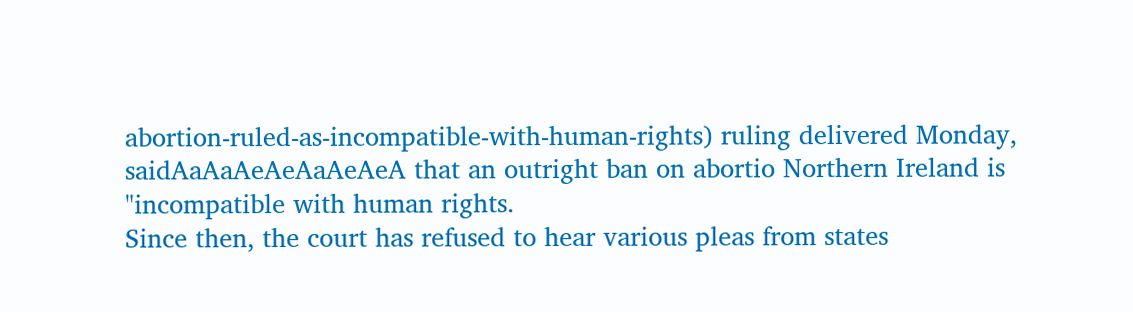abortion-ruled-as-incompatible-with-human-rights) ruling delivered Monday, saidAaAaAeAeAaAeAeA that an outright ban on abortio Northern Ireland is "incompatible with human rights.
Since then, the court has refused to hear various pleas from states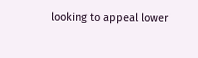looking to appeal lower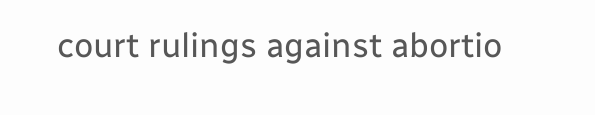court rulings against abortio